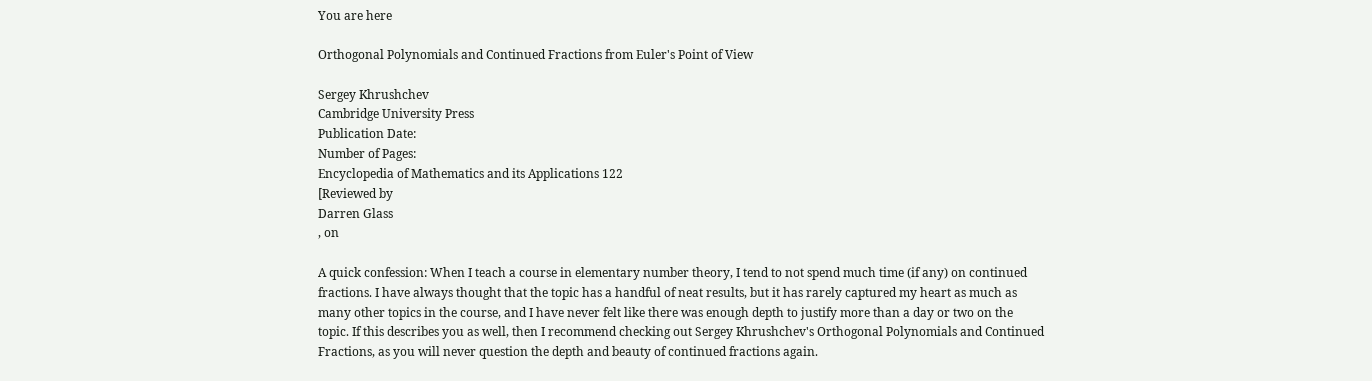You are here

Orthogonal Polynomials and Continued Fractions from Euler's Point of View

Sergey Khrushchev
Cambridge University Press
Publication Date:
Number of Pages:
Encyclopedia of Mathematics and its Applications 122
[Reviewed by
Darren Glass
, on

A quick confession: When I teach a course in elementary number theory, I tend to not spend much time (if any) on continued fractions. I have always thought that the topic has a handful of neat results, but it has rarely captured my heart as much as many other topics in the course, and I have never felt like there was enough depth to justify more than a day or two on the topic. If this describes you as well, then I recommend checking out Sergey Khrushchev's Orthogonal Polynomials and Continued Fractions, as you will never question the depth and beauty of continued fractions again.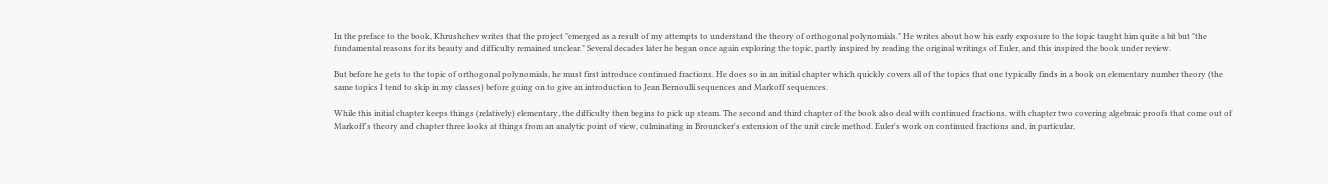In the preface to the book, Khrushchev writes that the project "emerged as a result of my attempts to understand the theory of orthogonal polynomials." He writes about how his early exposure to the topic taught him quite a bit but "the fundamental reasons for its beauty and difficulty remained unclear." Several decades later he began once again exploring the topic, partly inspired by reading the original writings of Euler, and this inspired the book under review.

But before he gets to the topic of orthogonal polynomials, he must first introduce continued fractions. He does so in an initial chapter which quickly covers all of the topics that one typically finds in a book on elementary number theory (the same topics I tend to skip in my classes) before going on to give an introduction to Jean Bernoulli sequences and Markoff sequences.

While this initial chapter keeps things (relatively) elementary, the difficulty then begins to pick up steam. The second and third chapter of the book also deal with continued fractions, with chapter two covering algebraic proofs that come out of Markoff's theory and chapter three looks at things from an analytic point of view, culminating in Brouncker's extension of the unit circle method. Euler's work on continued fractions and, in particular,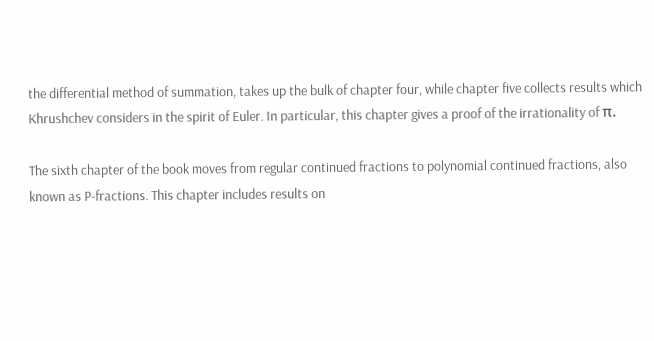the differential method of summation, takes up the bulk of chapter four, while chapter five collects results which Khrushchev considers in the spirit of Euler. In particular, this chapter gives a proof of the irrationality of π.

The sixth chapter of the book moves from regular continued fractions to polynomial continued fractions, also known as P-fractions. This chapter includes results on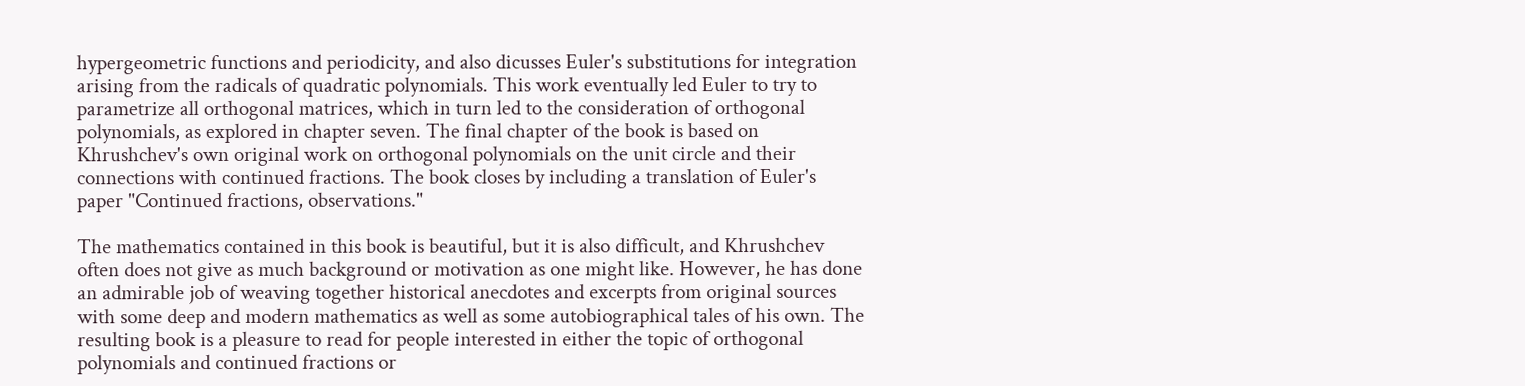hypergeometric functions and periodicity, and also dicusses Euler's substitutions for integration arising from the radicals of quadratic polynomials. This work eventually led Euler to try to parametrize all orthogonal matrices, which in turn led to the consideration of orthogonal polynomials, as explored in chapter seven. The final chapter of the book is based on Khrushchev's own original work on orthogonal polynomials on the unit circle and their connections with continued fractions. The book closes by including a translation of Euler's paper "Continued fractions, observations."

The mathematics contained in this book is beautiful, but it is also difficult, and Khrushchev often does not give as much background or motivation as one might like. However, he has done an admirable job of weaving together historical anecdotes and excerpts from original sources with some deep and modern mathematics as well as some autobiographical tales of his own. The resulting book is a pleasure to read for people interested in either the topic of orthogonal polynomials and continued fractions or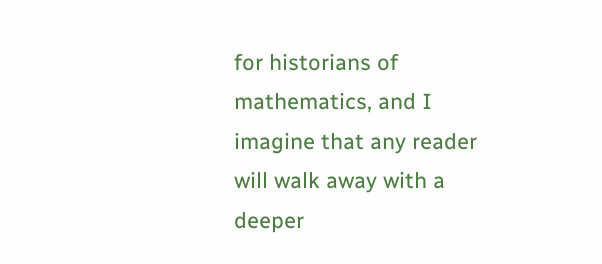for historians of mathematics, and I imagine that any reader will walk away with a deeper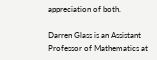appreciation of both.

Darren Glass is an Assistant Professor of Mathematics at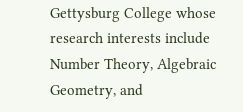Gettysburg College whose research interests include Number Theory, Algebraic Geometry, and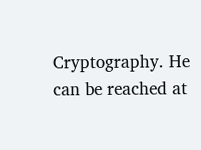Cryptography. He can be reached at